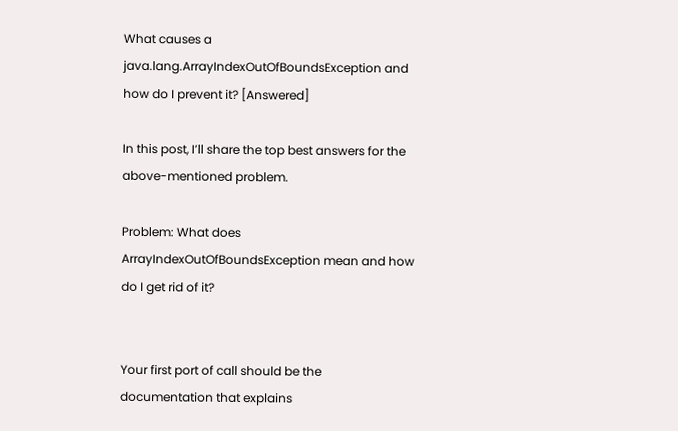What causes a java.lang.ArrayIndexOutOfBoundsException and how do I prevent it? [Answered]

In this post, I’ll share the top best answers for the above-mentioned problem.

Problem: What does ArrayIndexOutOfBoundsException mean and how do I get rid of it?


Your first port of call should be the documentation that explains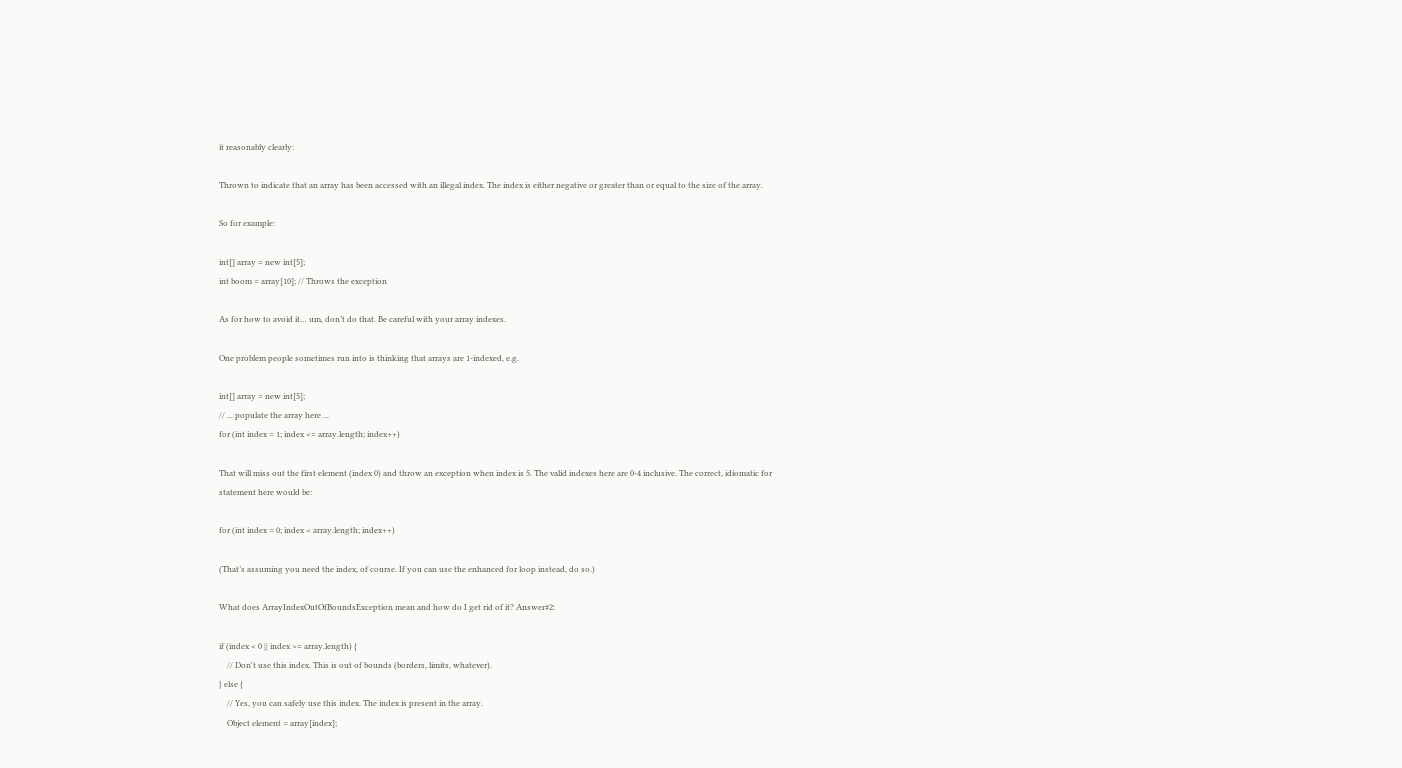it reasonably clearly:

Thrown to indicate that an array has been accessed with an illegal index. The index is either negative or greater than or equal to the size of the array.

So for example:

int[] array = new int[5];
int boom = array[10]; // Throws the exception

As for how to avoid it… um, don’t do that. Be careful with your array indexes.

One problem people sometimes run into is thinking that arrays are 1-indexed, e.g.

int[] array = new int[5];
// ... populate the array here ...
for (int index = 1; index <= array.length; index++)

That will miss out the first element (index 0) and throw an exception when index is 5. The valid indexes here are 0-4 inclusive. The correct, idiomatic for statement here would be:

for (int index = 0; index < array.length; index++)

(That’s assuming you need the index, of course. If you can use the enhanced for loop instead, do so.)

What does ArrayIndexOutOfBoundsException mean and how do I get rid of it? Answer#2:

if (index < 0 || index >= array.length) {
    // Don't use this index. This is out of bounds (borders, limits, whatever).
} else {
    // Yes, you can safely use this index. The index is present in the array.
    Object element = array[index];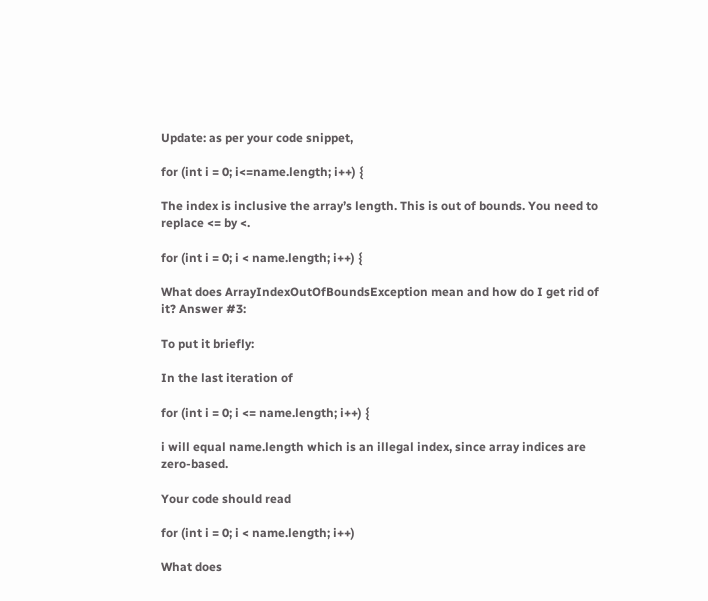Update: as per your code snippet,

for (int i = 0; i<=name.length; i++) {

The index is inclusive the array’s length. This is out of bounds. You need to replace <= by <.

for (int i = 0; i < name.length; i++) {

What does ArrayIndexOutOfBoundsException mean and how do I get rid of it? Answer #3:

To put it briefly:

In the last iteration of

for (int i = 0; i <= name.length; i++) {

i will equal name.length which is an illegal index, since array indices are zero-based.

Your code should read

for (int i = 0; i < name.length; i++)

What does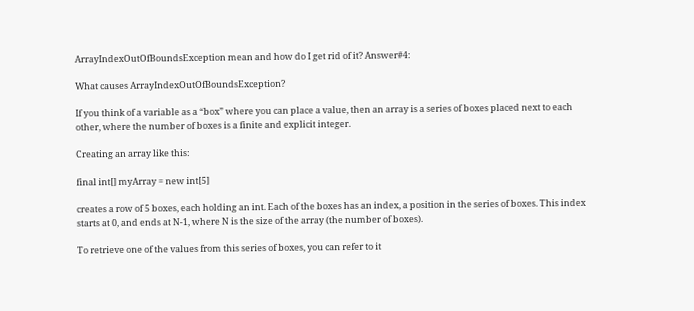ArrayIndexOutOfBoundsException mean and how do I get rid of it? Answer#4:

What causes ArrayIndexOutOfBoundsException?

If you think of a variable as a “box” where you can place a value, then an array is a series of boxes placed next to each other, where the number of boxes is a finite and explicit integer.

Creating an array like this:

final int[] myArray = new int[5]

creates a row of 5 boxes, each holding an int. Each of the boxes has an index, a position in the series of boxes. This index starts at 0, and ends at N-1, where N is the size of the array (the number of boxes).

To retrieve one of the values from this series of boxes, you can refer to it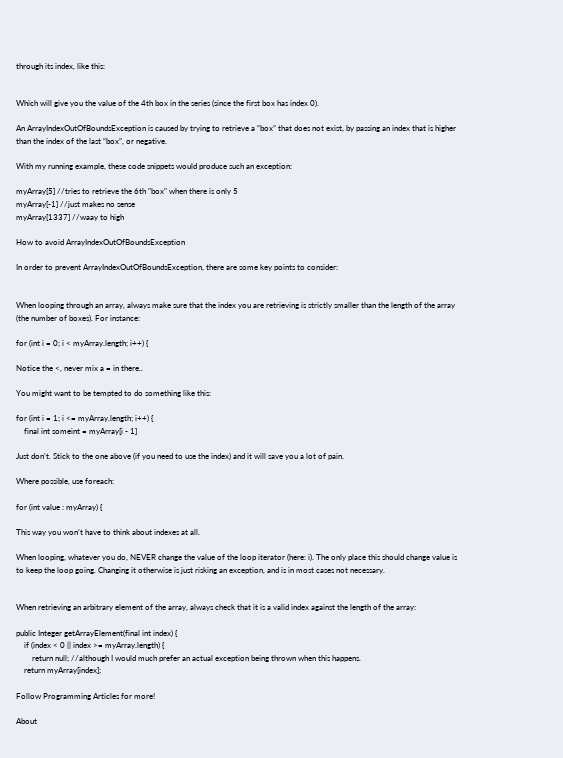through its index, like this:


Which will give you the value of the 4th box in the series (since the first box has index 0).

An ArrayIndexOutOfBoundsException is caused by trying to retrieve a “box” that does not exist, by passing an index that is higher than the index of the last “box”, or negative.

With my running example, these code snippets would produce such an exception:

myArray[5] //tries to retrieve the 6th "box" when there is only 5
myArray[-1] //just makes no sense
myArray[1337] //waay to high

How to avoid ArrayIndexOutOfBoundsException

In order to prevent ArrayIndexOutOfBoundsException, there are some key points to consider:


When looping through an array, always make sure that the index you are retrieving is strictly smaller than the length of the array (the number of boxes). For instance:

for (int i = 0; i < myArray.length; i++) {

Notice the <, never mix a = in there..

You might want to be tempted to do something like this:

for (int i = 1; i <= myArray.length; i++) {
    final int someint = myArray[i - 1]

Just don’t. Stick to the one above (if you need to use the index) and it will save you a lot of pain.

Where possible, use foreach:

for (int value : myArray) {

This way you won’t have to think about indexes at all.

When looping, whatever you do, NEVER change the value of the loop iterator (here: i). The only place this should change value is to keep the loop going. Changing it otherwise is just risking an exception, and is in most cases not necessary.


When retrieving an arbitrary element of the array, always check that it is a valid index against the length of the array:

public Integer getArrayElement(final int index) {
    if (index < 0 || index >= myArray.length) {
        return null; //although I would much prefer an actual exception being thrown when this happens.
    return myArray[index];

Follow Programming Articles for more!

About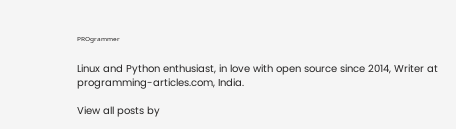ᴾᴿᴼᵍʳᵃᵐᵐᵉʳ

Linux and Python enthusiast, in love with open source since 2014, Writer at programming-articles.com, India.

View all posts by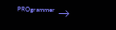ᴾᴿᴼᵍʳᵃᵐᵐᵉʳ →